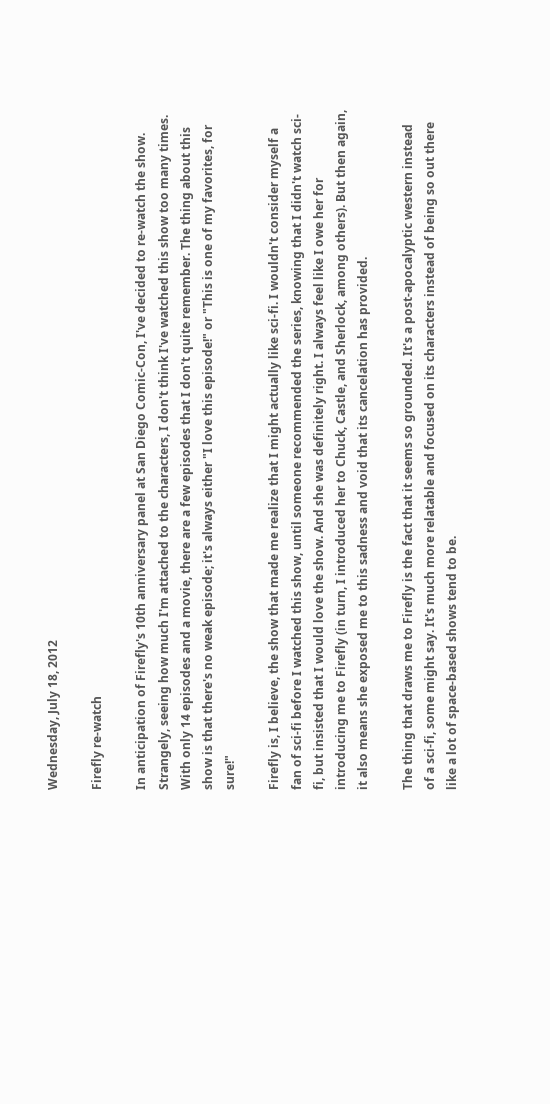Wednesday, July 18, 2012

Firefly re-watch

In anticipation of Firefly's 10th anniversary panel at San Diego Comic-Con, I've decided to re-watch the show. Strangely, seeing how much I'm attached to the characters, I don't think I've watched this show too many times. With only 14 episodes and a movie, there are a few episodes that I don't quite remember. The thing about this show is that there's no weak episode; it's always either "I love this episode!" or "This is one of my favorites, for sure!"

Firefly is, I believe, the show that made me realize that I might actually like sci-fi. I wouldn't consider myself a fan of sci-fi before I watched this show, until someone recommended the series, knowing that I didn't watch sci-fi, but insisted that I would love the show. And she was definitely right. I always feel like I owe her for introducing me to Firefly (in turn, I introduced her to Chuck, Castle, and Sherlock, among others). But then again, it also means she exposed me to this sadness and void that its cancelation has provided.

The thing that draws me to Firefly is the fact that it seems so grounded. It's a post-apocalyptic western instead of a sci-fi, some might say. It's much more relatable and focused on its characters instead of being so out there like a lot of space-based shows tend to be.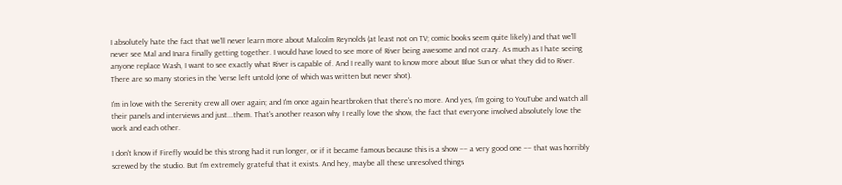I absolutely hate the fact that we'll never learn more about Malcolm Reynolds (at least not on TV; comic books seem quite likely) and that we'll never see Mal and Inara finally getting together. I would have loved to see more of River being awesome and not crazy. As much as I hate seeing anyone replace Wash, I want to see exactly what River is capable of. And I really want to know more about Blue Sun or what they did to River. There are so many stories in the 'verse left untold (one of which was written but never shot).

I'm in love with the Serenity crew all over again; and I'm once again heartbroken that there's no more. And yes, I'm going to YouTube and watch all their panels and interviews and just...them. That's another reason why I really love the show, the fact that everyone involved absolutely love the work and each other.

I don't know if Firefly would be this strong had it run longer, or if it became famous because this is a show –– a very good one –– that was horribly screwed by the studio. But I'm extremely grateful that it exists. And hey, maybe all these unresolved things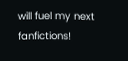will fuel my next fanfictions!